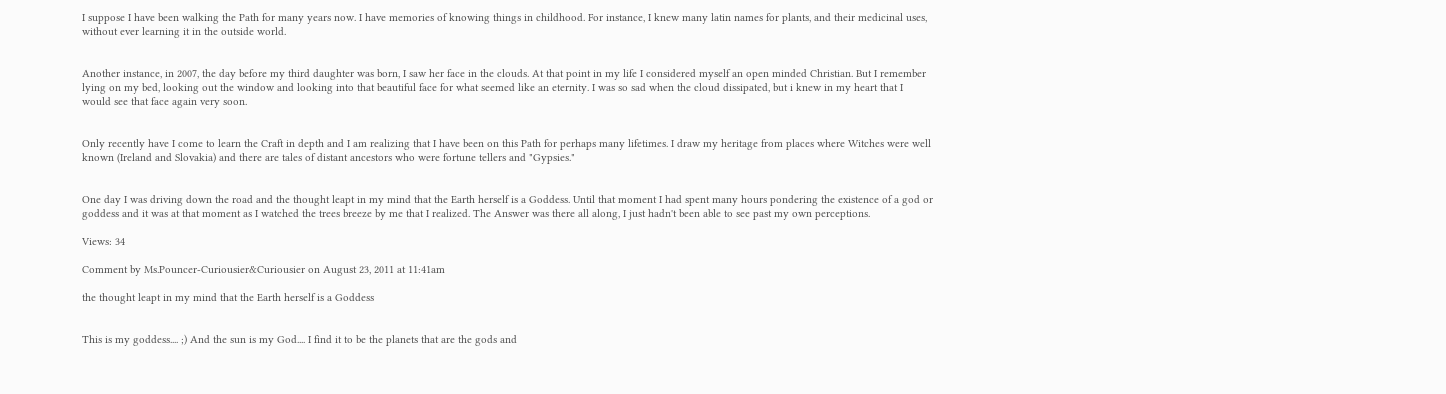I suppose I have been walking the Path for many years now. I have memories of knowing things in childhood. For instance, I knew many latin names for plants, and their medicinal uses, without ever learning it in the outside world.


Another instance, in 2007, the day before my third daughter was born, I saw her face in the clouds. At that point in my life I considered myself an open minded Christian. But I remember lying on my bed, looking out the window and looking into that beautiful face for what seemed like an eternity. I was so sad when the cloud dissipated, but i knew in my heart that I would see that face again very soon.


Only recently have I come to learn the Craft in depth and I am realizing that I have been on this Path for perhaps many lifetimes. I draw my heritage from places where Witches were well known (Ireland and Slovakia) and there are tales of distant ancestors who were fortune tellers and "Gypsies."


One day I was driving down the road and the thought leapt in my mind that the Earth herself is a Goddess. Until that moment I had spent many hours pondering the existence of a god or goddess and it was at that moment as I watched the trees breeze by me that I realized. The Answer was there all along, I just hadn't been able to see past my own perceptions.

Views: 34

Comment by Ms.Pouncer-Curiousier&Curiousier on August 23, 2011 at 11:41am

the thought leapt in my mind that the Earth herself is a Goddess


This is my goddess.... ;) And the sun is my God.... I find it to be the planets that are the gods and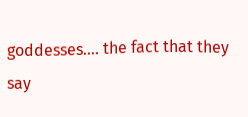goddesses.... the fact that they say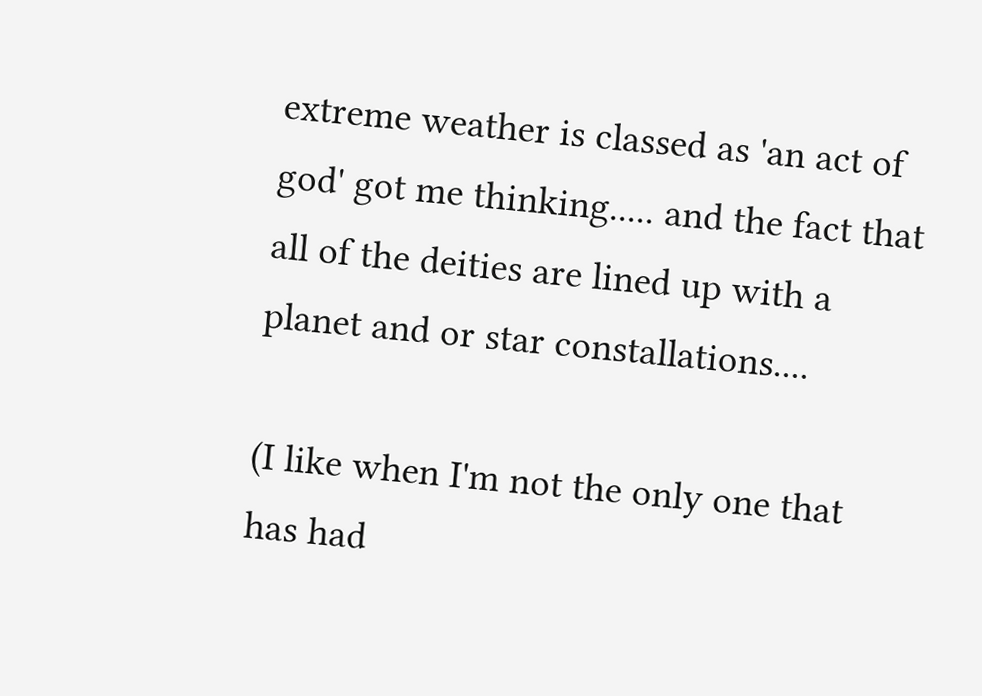extreme weather is classed as 'an act of god' got me thinking..... and the fact that all of the deities are lined up with a planet and or star constallations....

(I like when I'm not the only one that has had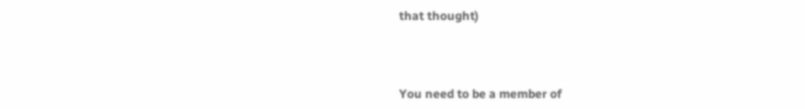that thought)



You need to be a member of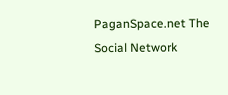PaganSpace.net The Social Network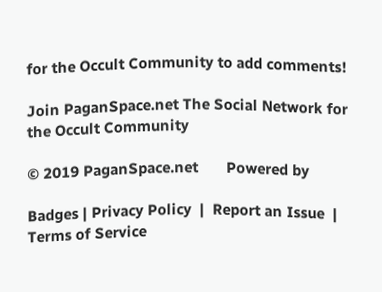for the Occult Community to add comments!

Join PaganSpace.net The Social Network for the Occult Community

© 2019 PaganSpace.net       Powered by

Badges | Privacy Policy  |  Report an Issue  |  Terms of Service